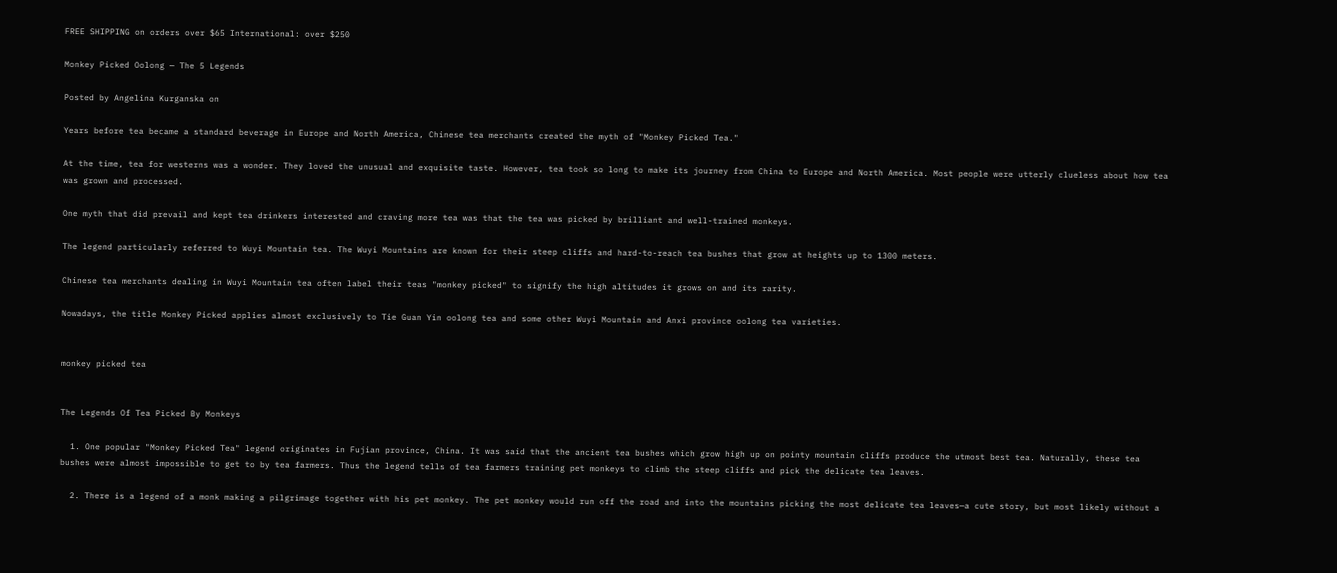FREE SHIPPING on orders over $65 International: over $250

Monkey Picked Oolong — The 5 Legends

Posted by Angelina Kurganska on

Years before tea became a standard beverage in Europe and North America, Chinese tea merchants created the myth of "Monkey Picked Tea."

At the time, tea for westerns was a wonder. They loved the unusual and exquisite taste. However, tea took so long to make its journey from China to Europe and North America. Most people were utterly clueless about how tea was grown and processed.

One myth that did prevail and kept tea drinkers interested and craving more tea was that the tea was picked by brilliant and well-trained monkeys.

The legend particularly referred to Wuyi Mountain tea. The Wuyi Mountains are known for their steep cliffs and hard-to-reach tea bushes that grow at heights up to 1300 meters.

Chinese tea merchants dealing in Wuyi Mountain tea often label their teas "monkey picked" to signify the high altitudes it grows on and its rarity.

Nowadays, the title Monkey Picked applies almost exclusively to Tie Guan Yin oolong tea and some other Wuyi Mountain and Anxi province oolong tea varieties.


monkey picked tea


The Legends Of Tea Picked By Monkeys

  1. One popular "Monkey Picked Tea" legend originates in Fujian province, China. It was said that the ancient tea bushes which grow high up on pointy mountain cliffs produce the utmost best tea. Naturally, these tea bushes were almost impossible to get to by tea farmers. Thus the legend tells of tea farmers training pet monkeys to climb the steep cliffs and pick the delicate tea leaves.

  2. There is a legend of a monk making a pilgrimage together with his pet monkey. The pet monkey would run off the road and into the mountains picking the most delicate tea leaves—a cute story, but most likely without a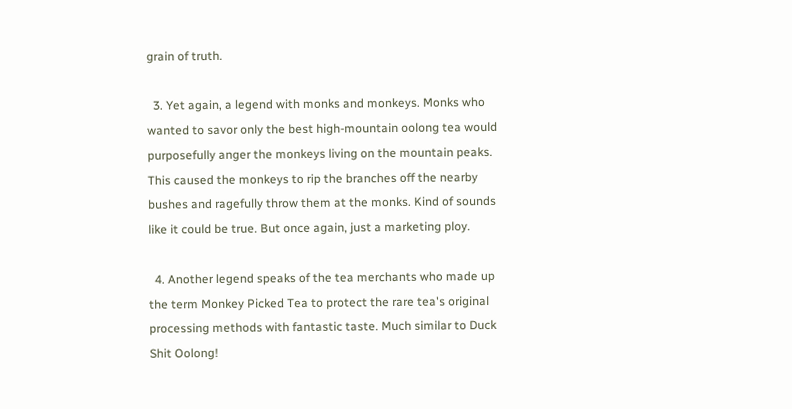grain of truth.

  3. Yet again, a legend with monks and monkeys. Monks who wanted to savor only the best high-mountain oolong tea would purposefully anger the monkeys living on the mountain peaks. This caused the monkeys to rip the branches off the nearby bushes and ragefully throw them at the monks. Kind of sounds like it could be true. But once again, just a marketing ploy.

  4. Another legend speaks of the tea merchants who made up the term Monkey Picked Tea to protect the rare tea's original processing methods with fantastic taste. Much similar to Duck Shit Oolong!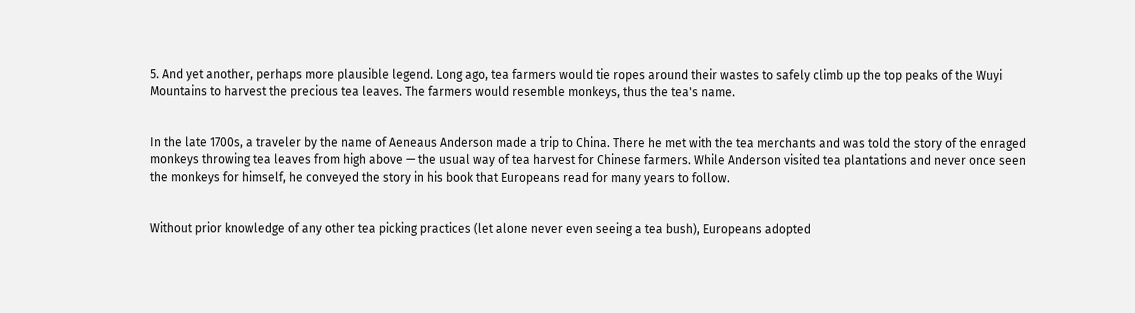5. And yet another, perhaps more plausible legend. Long ago, tea farmers would tie ropes around their wastes to safely climb up the top peaks of the Wuyi Mountains to harvest the precious tea leaves. The farmers would resemble monkeys, thus the tea's name.


In the late 1700s, a traveler by the name of Aeneaus Anderson made a trip to China. There he met with the tea merchants and was told the story of the enraged monkeys throwing tea leaves from high above — the usual way of tea harvest for Chinese farmers. While Anderson visited tea plantations and never once seen the monkeys for himself, he conveyed the story in his book that Europeans read for many years to follow.


Without prior knowledge of any other tea picking practices (let alone never even seeing a tea bush), Europeans adopted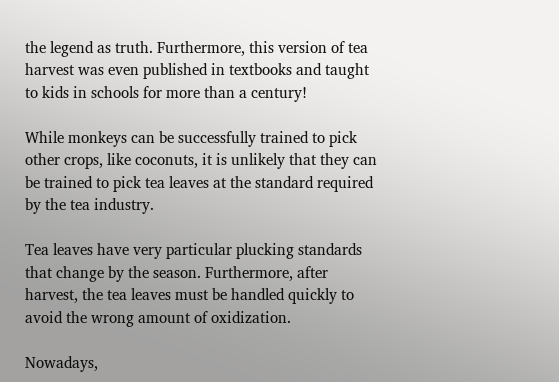the legend as truth. Furthermore, this version of tea harvest was even published in textbooks and taught to kids in schools for more than a century!

While monkeys can be successfully trained to pick other crops, like coconuts, it is unlikely that they can be trained to pick tea leaves at the standard required by the tea industry.

Tea leaves have very particular plucking standards that change by the season. Furthermore, after harvest, the tea leaves must be handled quickly to avoid the wrong amount of oxidization.

Nowadays,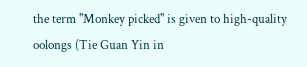the term "Monkey picked" is given to high-quality oolongs (Tie Guan Yin in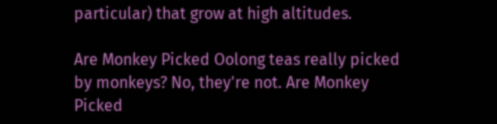particular) that grow at high altitudes.

Are Monkey Picked Oolong teas really picked by monkeys? No, they're not. Are Monkey Picked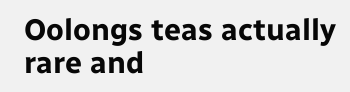Oolongs teas actually rare and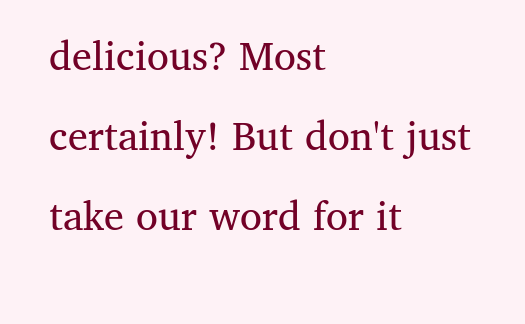delicious? Most certainly! But don't just take our word for it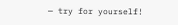— try for yourself!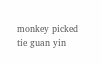monkey picked tie guan yin